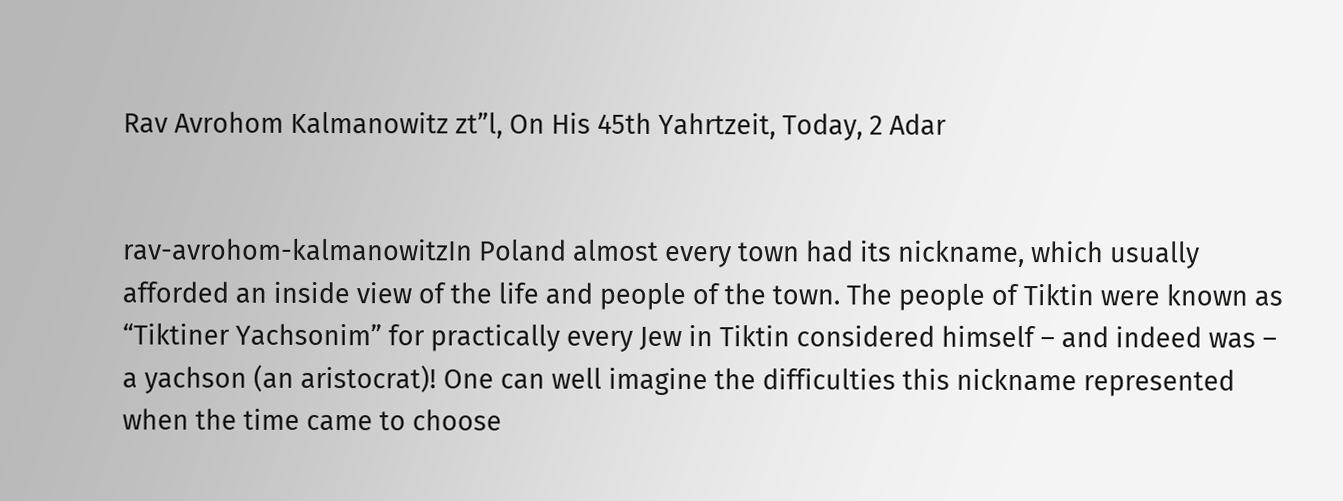Rav Avrohom Kalmanowitz zt”l, On His 45th Yahrtzeit, Today, 2 Adar


rav-avrohom-kalmanowitzIn Poland almost every town had its nickname, which usually afforded an inside view of the life and people of the town. The people of Tiktin were known as “Tiktiner Yachsonim” for practically every Jew in Tiktin considered himself – and indeed was – a yachson (an aristocrat)! One can well imagine the difficulties this nickname represented when the time came to choose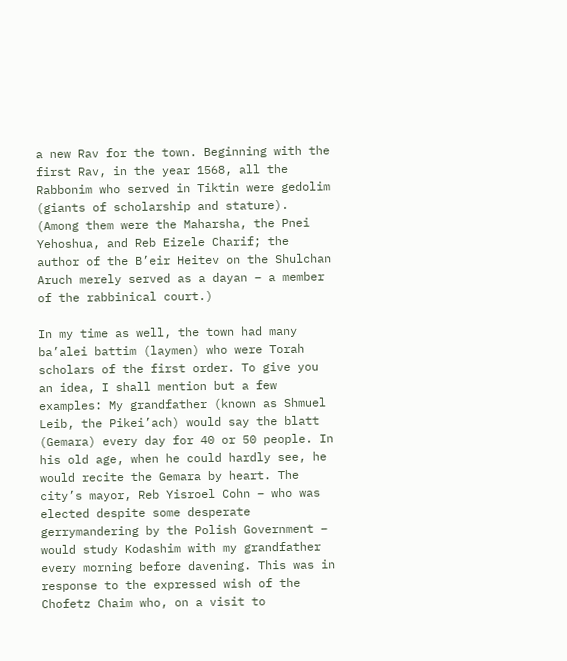a new Rav for the town. Beginning with the first Rav, in the year 1568, all the Rabbonim who served in Tiktin were gedolim (giants of scholarship and stature). (Among them were the Maharsha, the Pnei Yehoshua, and Reb Eizele Charif; the author of the B’eir Heitev on the Shulchan Aruch merely served as a dayan – a member of the rabbinical court.)

In my time as well, the town had many ba’alei battim (laymen) who were Torah scholars of the first order. To give you an idea, I shall mention but a few examples: My grandfather (known as Shmuel Leib, the Pikei’ach) would say the blatt (Gemara) every day for 40 or 50 people. In his old age, when he could hardly see, he would recite the Gemara by heart. The city’s mayor, Reb Yisroel Cohn – who was elected despite some desperate gerrymandering by the Polish Government – would study Kodashim with my grandfather every morning before davening. This was in response to the expressed wish of the Chofetz Chaim who, on a visit to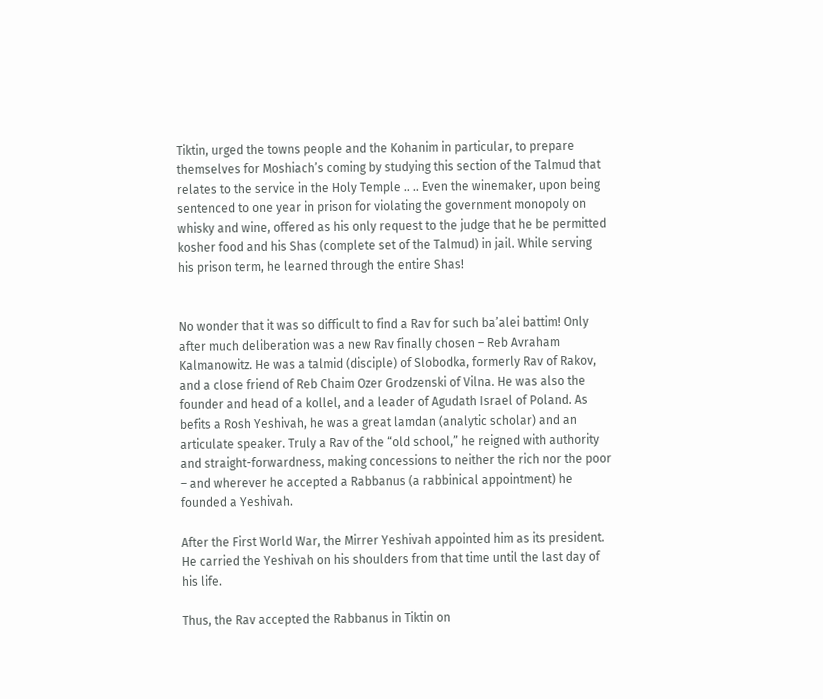Tiktin, urged the towns people and the Kohanim in particular, to prepare themselves for Moshiach’s coming by studying this section of the Talmud that relates to the service in the Holy Temple .. .. Even the winemaker, upon being sentenced to one year in prison for violating the government monopoly on whisky and wine, offered as his only request to the judge that he be permitted kosher food and his Shas (complete set of the Talmud) in jail. While serving his prison term, he learned through the entire Shas!


No wonder that it was so difficult to find a Rav for such ba’alei battim! Only after much deliberation was a new Rav finally chosen – Reb Avraham Kalmanowitz. He was a talmid (disciple) of Slobodka, formerly Rav of Rakov, and a close friend of Reb Chaim Ozer Grodzenski of Vilna. He was also the founder and head of a kollel, and a leader of Agudath Israel of Poland. As befits a Rosh Yeshivah, he was a great lamdan (analytic scholar) and an articulate speaker. Truly a Rav of the “old school,” he reigned with authority and straight-forwardness, making concessions to neither the rich nor the poor – and wherever he accepted a Rabbanus (a rabbinical appointment) he founded a Yeshivah.

After the First World War, the Mirrer Yeshivah appointed him as its president. He carried the Yeshivah on his shoulders from that time until the last day of his life.

Thus, the Rav accepted the Rabbanus in Tiktin on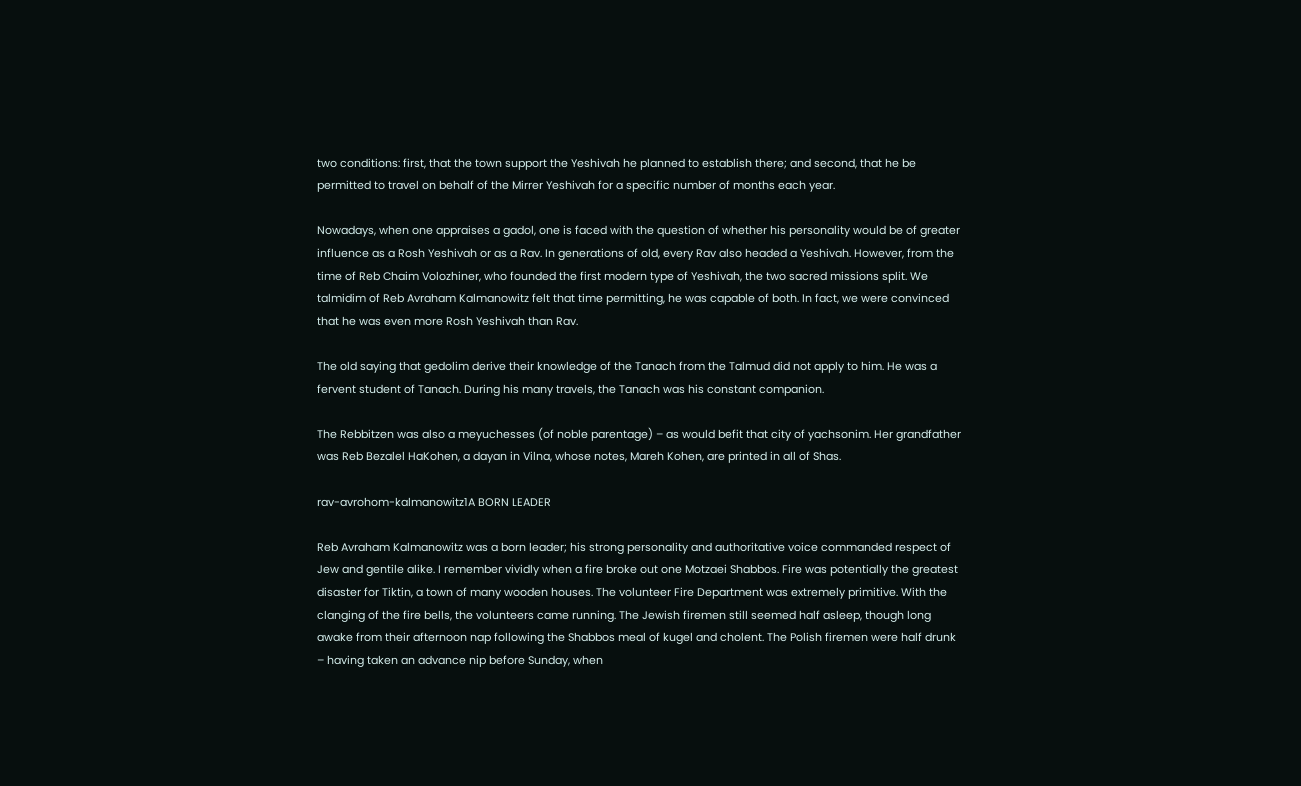two conditions: first, that the town support the Yeshivah he planned to establish there; and second, that he be permitted to travel on behalf of the Mirrer Yeshivah for a specific number of months each year.

Nowadays, when one appraises a gadol, one is faced with the question of whether his personality would be of greater influence as a Rosh Yeshivah or as a Rav. In generations of old, every Rav also headed a Yeshivah. However, from the time of Reb Chaim Volozhiner, who founded the first modern type of Yeshivah, the two sacred missions split. We talmidim of Reb Avraham Kalmanowitz felt that time permitting, he was capable of both. In fact, we were convinced that he was even more Rosh Yeshivah than Rav.

The old saying that gedolim derive their knowledge of the Tanach from the Talmud did not apply to him. He was a fervent student of Tanach. During his many travels, the Tanach was his constant companion.

The Rebbitzen was also a meyuchesses (of noble parentage) – as would befit that city of yachsonim. Her grandfather was Reb Bezalel HaKohen, a dayan in Vilna, whose notes, Mareh Kohen, are printed in all of Shas.

rav-avrohom-kalmanowitz1A BORN LEADER

Reb Avraham Kalmanowitz was a born leader; his strong personality and authoritative voice commanded respect of Jew and gentile alike. I remember vividly when a fire broke out one Motzaei Shabbos. Fire was potentially the greatest disaster for Tiktin, a town of many wooden houses. The volunteer Fire Department was extremely primitive. With the clanging of the fire bells, the volunteers came running. The Jewish firemen still seemed half asleep, though long awake from their afternoon nap following the Shabbos meal of kugel and cholent. The Polish firemen were half drunk – having taken an advance nip before Sunday, when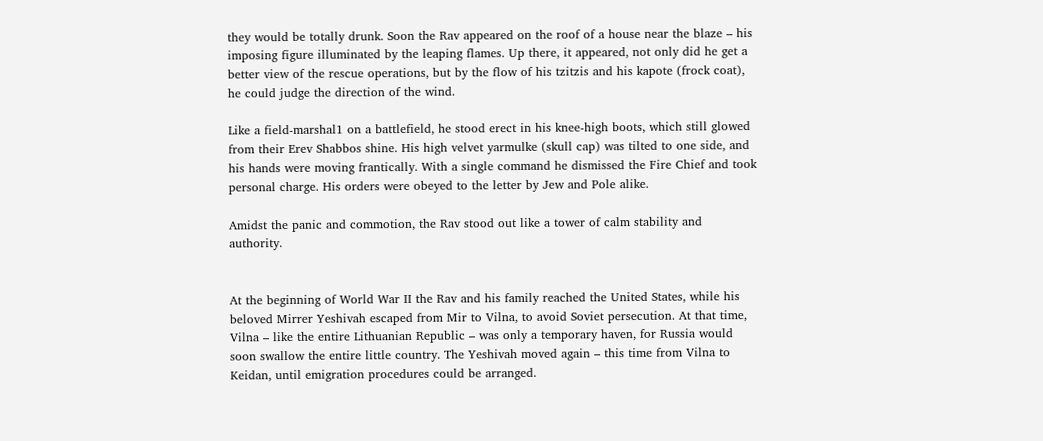they would be totally drunk. Soon the Rav appeared on the roof of a house near the blaze – his imposing figure illuminated by the leaping flames. Up there, it appeared, not only did he get a better view of the rescue operations, but by the flow of his tzitzis and his kapote (frock coat), he could judge the direction of the wind.

Like a field-marshal1 on a battlefield, he stood erect in his knee-high boots, which still glowed from their Erev Shabbos shine. His high velvet yarmulke (skull cap) was tilted to one side, and his hands were moving frantically. With a single command he dismissed the Fire Chief and took personal charge. His orders were obeyed to the letter by Jew and Pole alike.

Amidst the panic and commotion, the Rav stood out like a tower of calm stability and authority.


At the beginning of World War II the Rav and his family reached the United States, while his beloved Mirrer Yeshivah escaped from Mir to Vilna, to avoid Soviet persecution. At that time, Vilna – like the entire Lithuanian Republic – was only a temporary haven, for Russia would soon swallow the entire little country. The Yeshivah moved again – this time from Vilna to Keidan, until emigration procedures could be arranged.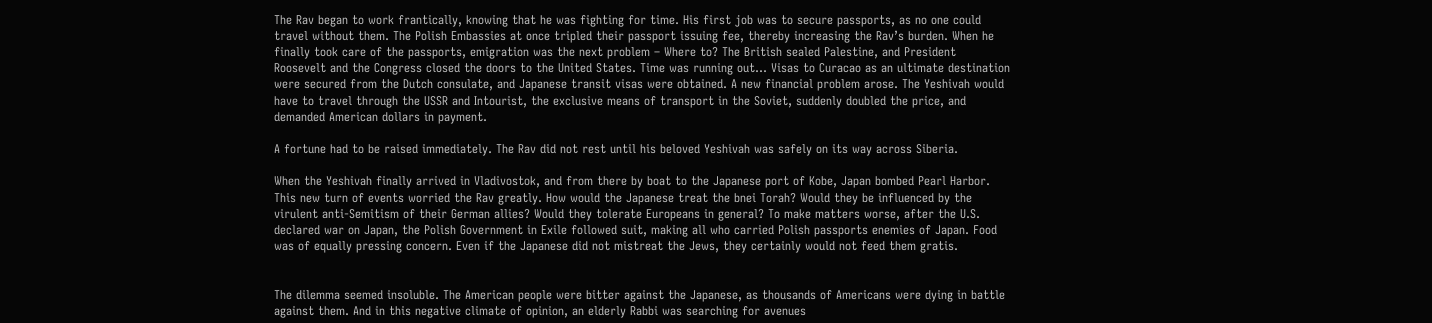The Rav began to work frantically, knowing that he was fighting for time. His first job was to secure passports, as no one could travel without them. The Polish Embassies at once tripled their passport issuing fee, thereby increasing the Rav’s burden. When he finally took care of the passports, emigration was the next problem – Where to? The British sealed Palestine, and President Roosevelt and the Congress closed the doors to the United States. Time was running out… Visas to Curacao as an ultimate destination were secured from the Dutch consulate, and Japanese transit visas were obtained. A new financial problem arose. The Yeshivah would have to travel through the USSR and Intourist, the exclusive means of transport in the Soviet, suddenly doubled the price, and demanded American dollars in payment.

A fortune had to be raised immediately. The Rav did not rest until his beloved Yeshivah was safely on its way across Siberia.

When the Yeshivah finally arrived in Vladivostok, and from there by boat to the Japanese port of Kobe, Japan bombed Pearl Harbor. This new turn of events worried the Rav greatly. How would the Japanese treat the bnei Torah? Would they be influenced by the virulent anti-Semitism of their German allies? Would they tolerate Europeans in general? To make matters worse, after the U.S. declared war on Japan, the Polish Government in Exile followed suit, making all who carried Polish passports enemies of Japan. Food was of equally pressing concern. Even if the Japanese did not mistreat the Jews, they certainly would not feed them gratis.


The dilemma seemed insoluble. The American people were bitter against the Japanese, as thousands of Americans were dying in battle against them. And in this negative climate of opinion, an elderly Rabbi was searching for avenues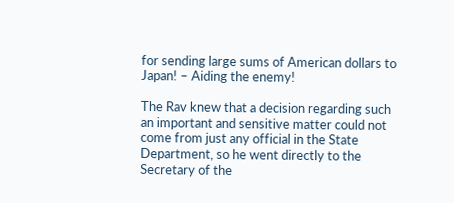for sending large sums of American dollars to Japan! – Aiding the enemy!

The Rav knew that a decision regarding such an important and sensitive matter could not come from just any official in the State Department, so he went directly to the Secretary of the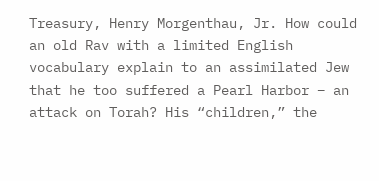Treasury, Henry Morgenthau, Jr. How could an old Rav with a limited English vocabulary explain to an assimilated Jew that he too suffered a Pearl Harbor – an attack on Torah? His “children,” the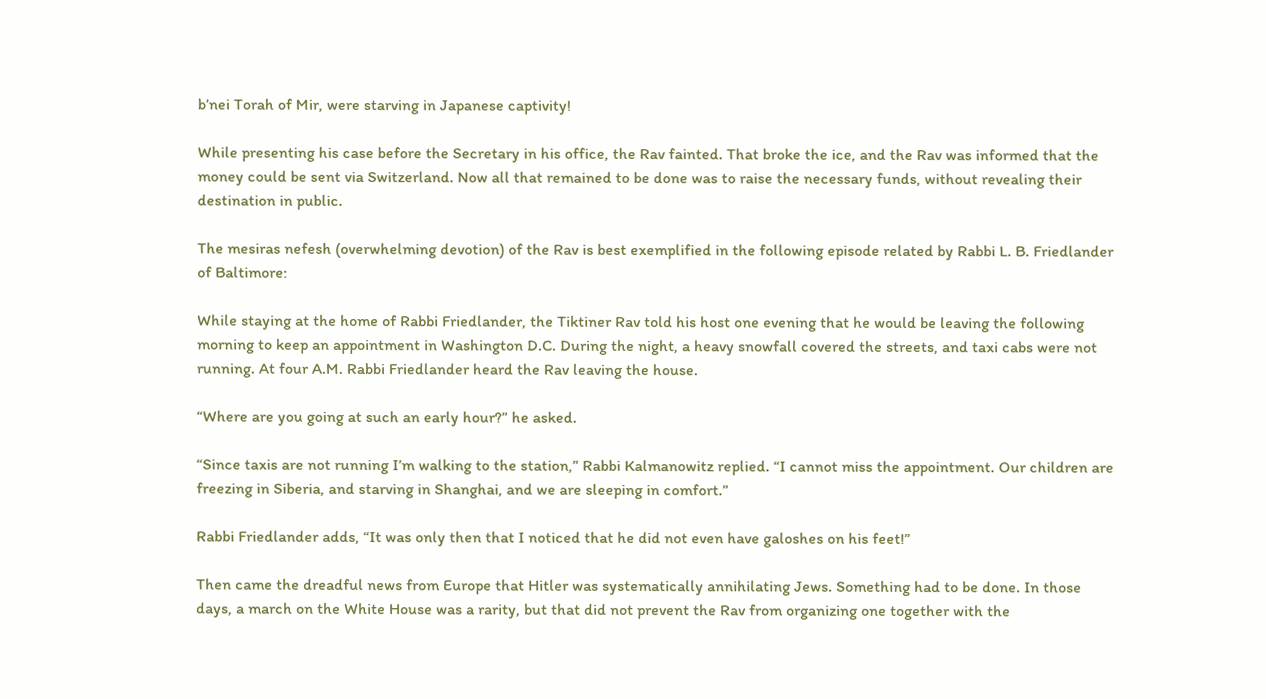b’nei Torah of Mir, were starving in Japanese captivity!

While presenting his case before the Secretary in his office, the Rav fainted. That broke the ice, and the Rav was informed that the money could be sent via Switzerland. Now all that remained to be done was to raise the necessary funds, without revealing their destination in public.

The mesiras nefesh (overwhelming devotion) of the Rav is best exemplified in the following episode related by Rabbi L. B. Friedlander of Baltimore:

While staying at the home of Rabbi Friedlander, the Tiktiner Rav told his host one evening that he would be leaving the following morning to keep an appointment in Washington D.C. During the night, a heavy snowfall covered the streets, and taxi cabs were not running. At four A.M. Rabbi Friedlander heard the Rav leaving the house.

“Where are you going at such an early hour?” he asked.

“Since taxis are not running I’m walking to the station,” Rabbi Kalmanowitz replied. “I cannot miss the appointment. Our children are freezing in Siberia, and starving in Shanghai, and we are sleeping in comfort.”

Rabbi Friedlander adds, “It was only then that I noticed that he did not even have galoshes on his feet!”

Then came the dreadful news from Europe that Hitler was systematically annihilating Jews. Something had to be done. In those days, a march on the White House was a rarity, but that did not prevent the Rav from organizing one together with the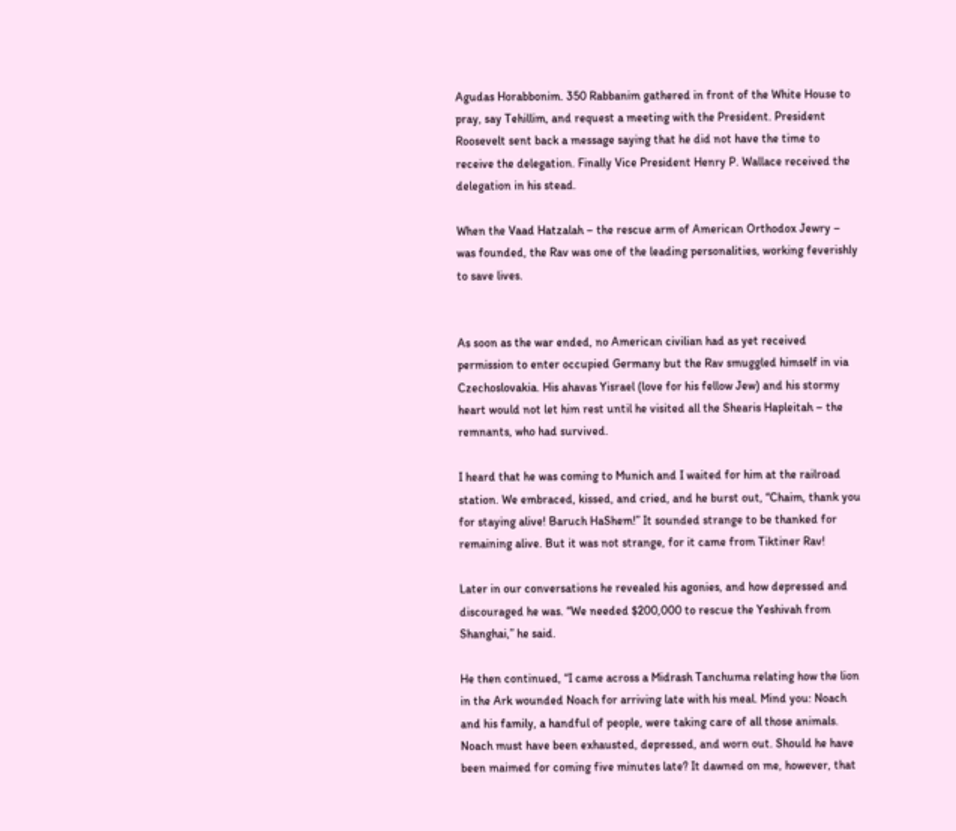Agudas Horabbonim. 350 Rabbanim gathered in front of the White House to pray, say Tehillim, and request a meeting with the President. President Roosevelt sent back a message saying that he did not have the time to receive the delegation. Finally Vice President Henry P. Wallace received the delegation in his stead.

When the Vaad Hatzalah – the rescue arm of American Orthodox Jewry – was founded, the Rav was one of the leading personalities, working feverishly to save lives.


As soon as the war ended, no American civilian had as yet received permission to enter occupied Germany but the Rav smuggled himself in via Czechoslovakia. His ahavas Yisrael (love for his fellow Jew) and his stormy heart would not let him rest until he visited all the Shearis Hapleitah – the remnants, who had survived.

I heard that he was coming to Munich and I waited for him at the railroad station. We embraced, kissed, and cried, and he burst out, “Chaim, thank you for staying alive! Baruch HaShem!” It sounded strange to be thanked for remaining alive. But it was not strange, for it came from Tiktiner Rav!

Later in our conversations he revealed his agonies, and how depressed and discouraged he was. “We needed $200,000 to rescue the Yeshivah from Shanghai,” he said.

He then continued, “I came across a Midrash Tanchuma relating how the lion in the Ark wounded Noach for arriving late with his meal. Mind you: Noach and his family, a handful of people, were taking care of all those animals. Noach must have been exhausted, depressed, and worn out. Should he have been maimed for coming five minutes late? It dawned on me, however, that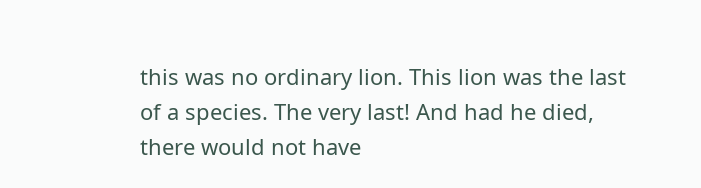this was no ordinary lion. This lion was the last of a species. The very last! And had he died, there would not have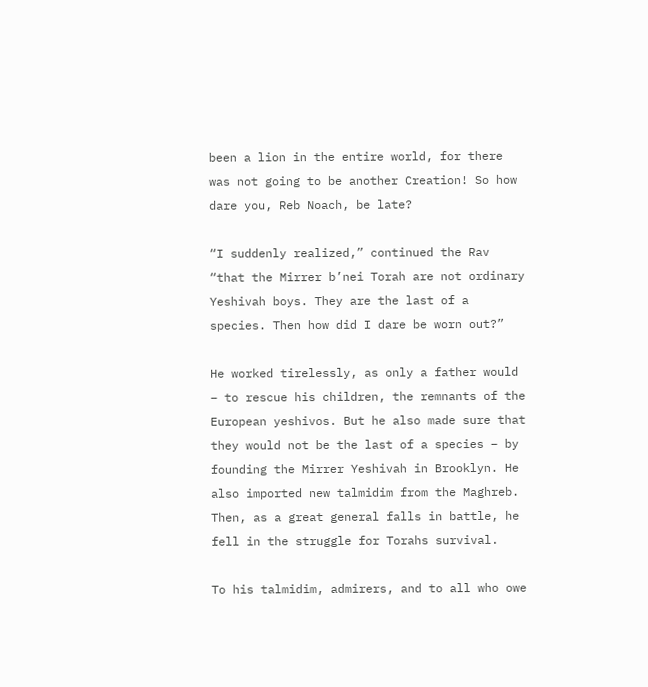been a lion in the entire world, for there was not going to be another Creation! So how dare you, Reb Noach, be late?

“I suddenly realized,” continued the Rav “that the Mirrer b’nei Torah are not ordinary Yeshivah boys. They are the last of a species. Then how did I dare be worn out?”

He worked tirelessly, as only a father would – to rescue his children, the remnants of the European yeshivos. But he also made sure that they would not be the last of a species – by founding the Mirrer Yeshivah in Brooklyn. He also imported new talmidim from the Maghreb. Then, as a great general falls in battle, he fell in the struggle for Torahs survival.

To his talmidim, admirers, and to all who owe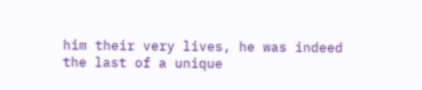him their very lives, he was indeed the last of a unique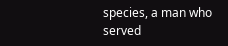species, a man who served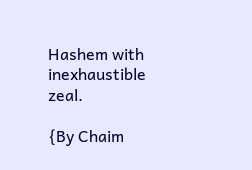Hashem with inexhaustible zeal.

{By Chaim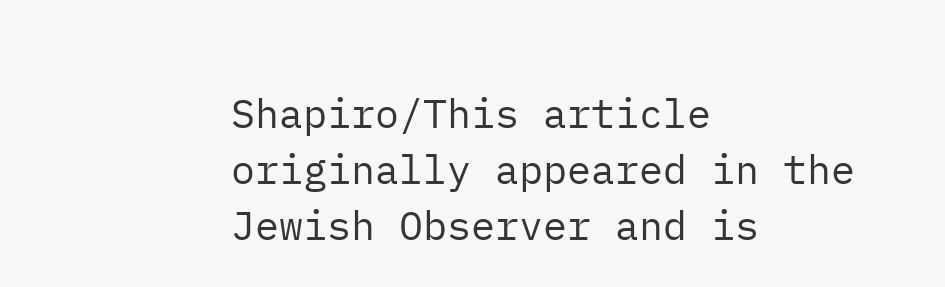Shapiro/This article originally appeared in the Jewish Observer and is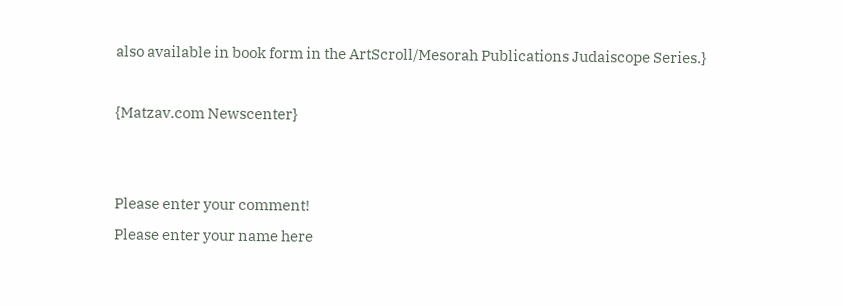also available in book form in the ArtScroll/Mesorah Publications Judaiscope Series.}

{Matzav.com Newscenter}


Please enter your comment!
Please enter your name here